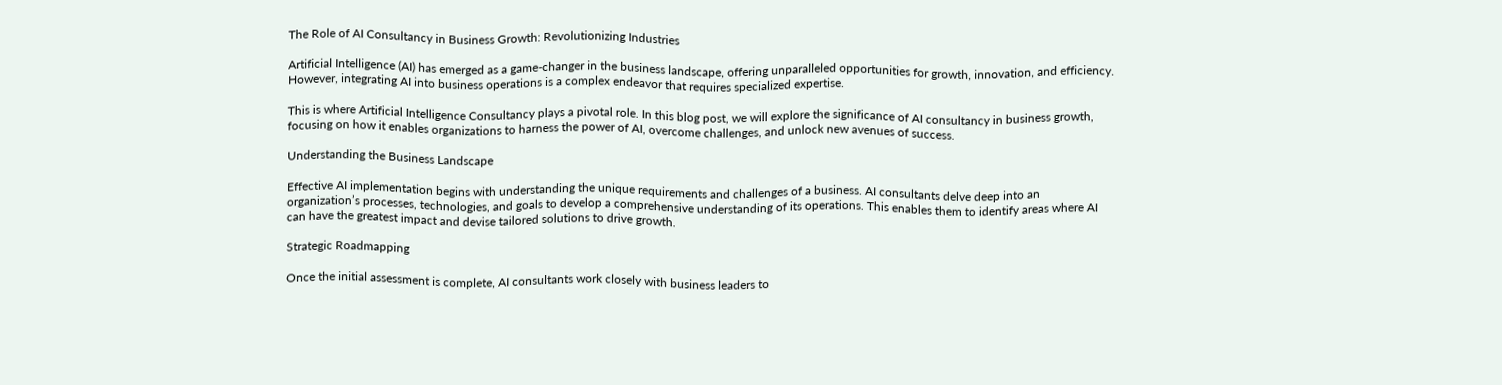The Role of AI Consultancy in Business Growth: Revolutionizing Industries

Artificial Intelligence (AI) has emerged as a game-changer in the business landscape, offering unparalleled opportunities for growth, innovation, and efficiency. However, integrating AI into business operations is a complex endeavor that requires specialized expertise.

This is where Artificial Intelligence Consultancy plays a pivotal role. In this blog post, we will explore the significance of AI consultancy in business growth, focusing on how it enables organizations to harness the power of AI, overcome challenges, and unlock new avenues of success.

Understanding the Business Landscape

Effective AI implementation begins with understanding the unique requirements and challenges of a business. AI consultants delve deep into an organization’s processes, technologies, and goals to develop a comprehensive understanding of its operations. This enables them to identify areas where AI can have the greatest impact and devise tailored solutions to drive growth.

Strategic Roadmapping

Once the initial assessment is complete, AI consultants work closely with business leaders to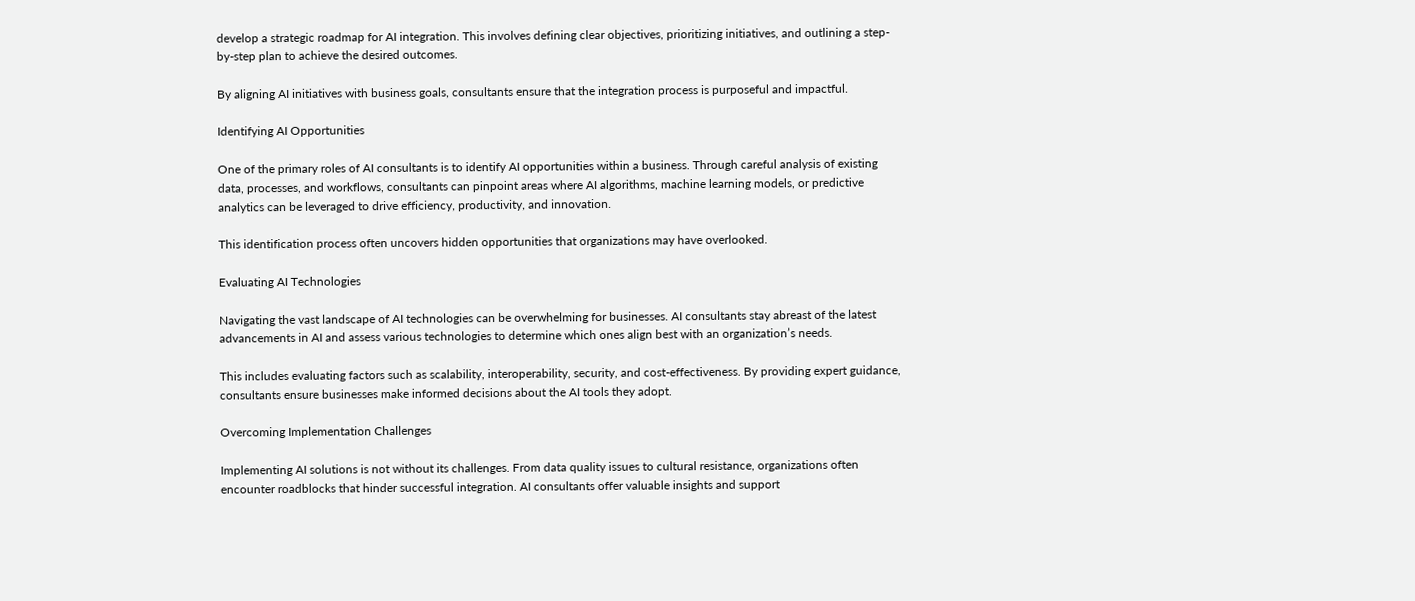develop a strategic roadmap for AI integration. This involves defining clear objectives, prioritizing initiatives, and outlining a step-by-step plan to achieve the desired outcomes.

By aligning AI initiatives with business goals, consultants ensure that the integration process is purposeful and impactful.

Identifying AI Opportunities

One of the primary roles of AI consultants is to identify AI opportunities within a business. Through careful analysis of existing data, processes, and workflows, consultants can pinpoint areas where AI algorithms, machine learning models, or predictive analytics can be leveraged to drive efficiency, productivity, and innovation.

This identification process often uncovers hidden opportunities that organizations may have overlooked.

Evaluating AI Technologies

Navigating the vast landscape of AI technologies can be overwhelming for businesses. AI consultants stay abreast of the latest advancements in AI and assess various technologies to determine which ones align best with an organization’s needs.

This includes evaluating factors such as scalability, interoperability, security, and cost-effectiveness. By providing expert guidance, consultants ensure businesses make informed decisions about the AI tools they adopt.

Overcoming Implementation Challenges

Implementing AI solutions is not without its challenges. From data quality issues to cultural resistance, organizations often encounter roadblocks that hinder successful integration. AI consultants offer valuable insights and support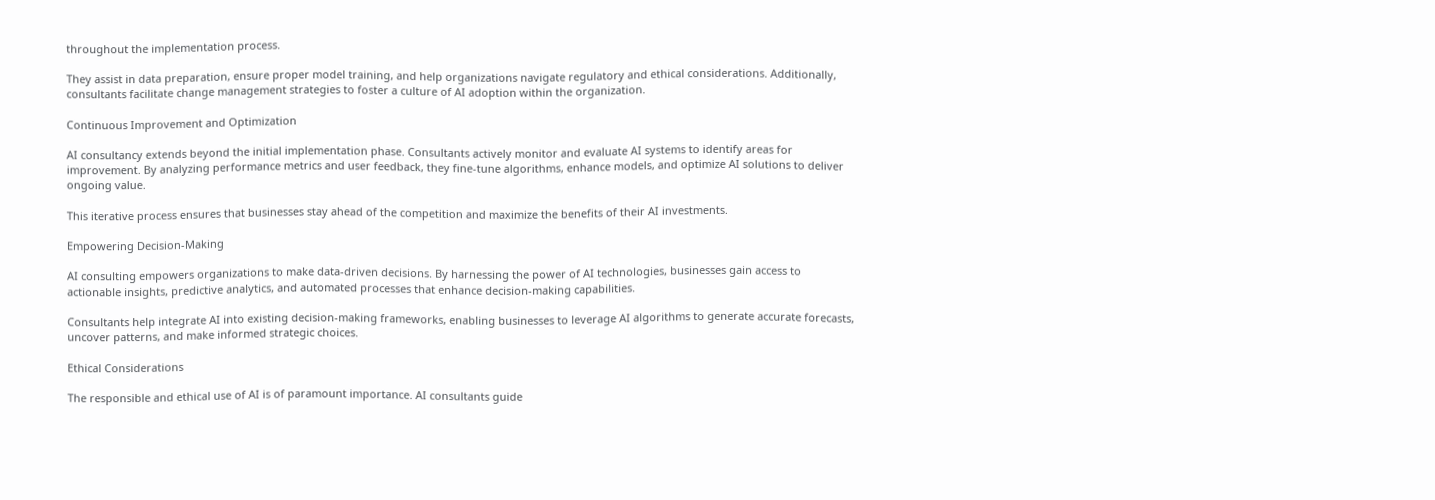throughout the implementation process.

They assist in data preparation, ensure proper model training, and help organizations navigate regulatory and ethical considerations. Additionally, consultants facilitate change management strategies to foster a culture of AI adoption within the organization.

Continuous Improvement and Optimization

AI consultancy extends beyond the initial implementation phase. Consultants actively monitor and evaluate AI systems to identify areas for improvement. By analyzing performance metrics and user feedback, they fine-tune algorithms, enhance models, and optimize AI solutions to deliver ongoing value.

This iterative process ensures that businesses stay ahead of the competition and maximize the benefits of their AI investments.

Empowering Decision-Making

AI consulting empowers organizations to make data-driven decisions. By harnessing the power of AI technologies, businesses gain access to actionable insights, predictive analytics, and automated processes that enhance decision-making capabilities.

Consultants help integrate AI into existing decision-making frameworks, enabling businesses to leverage AI algorithms to generate accurate forecasts, uncover patterns, and make informed strategic choices.

Ethical Considerations

The responsible and ethical use of AI is of paramount importance. AI consultants guide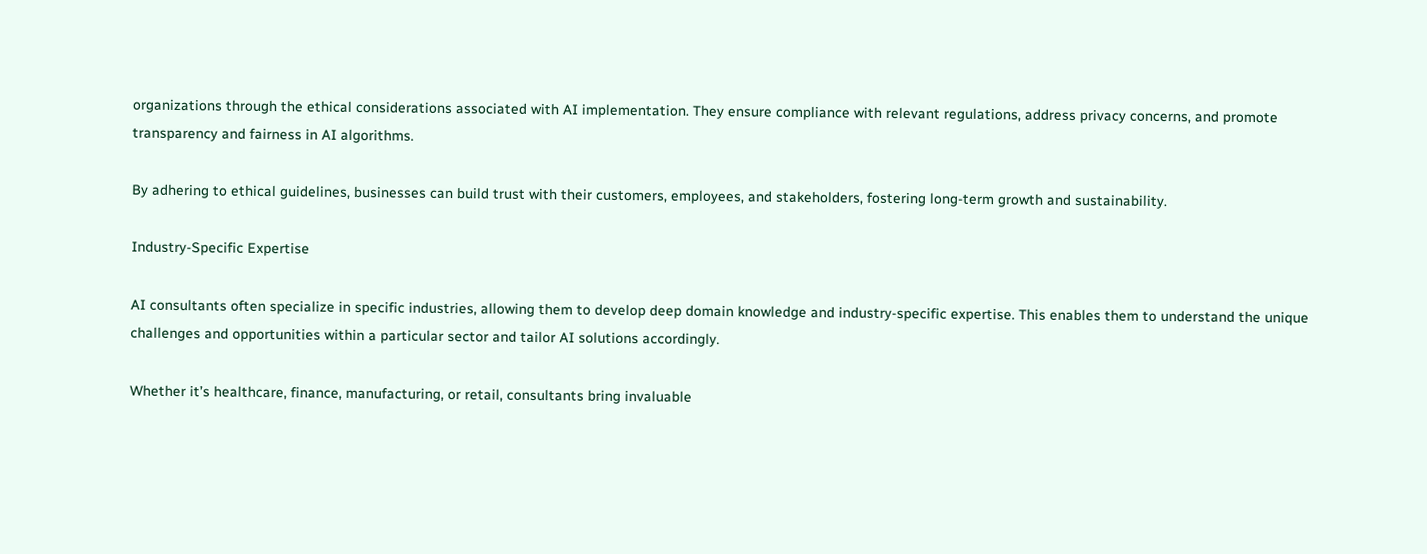organizations through the ethical considerations associated with AI implementation. They ensure compliance with relevant regulations, address privacy concerns, and promote transparency and fairness in AI algorithms.

By adhering to ethical guidelines, businesses can build trust with their customers, employees, and stakeholders, fostering long-term growth and sustainability.

Industry-Specific Expertise

AI consultants often specialize in specific industries, allowing them to develop deep domain knowledge and industry-specific expertise. This enables them to understand the unique challenges and opportunities within a particular sector and tailor AI solutions accordingly.

Whether it’s healthcare, finance, manufacturing, or retail, consultants bring invaluable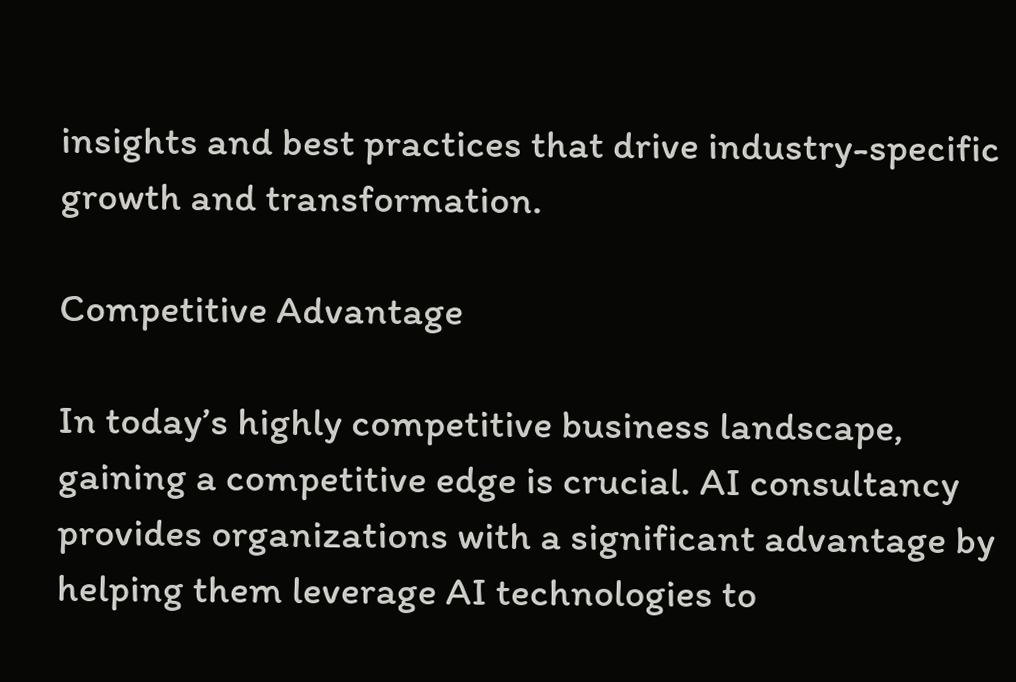insights and best practices that drive industry-specific growth and transformation.

Competitive Advantage

In today’s highly competitive business landscape, gaining a competitive edge is crucial. AI consultancy provides organizations with a significant advantage by helping them leverage AI technologies to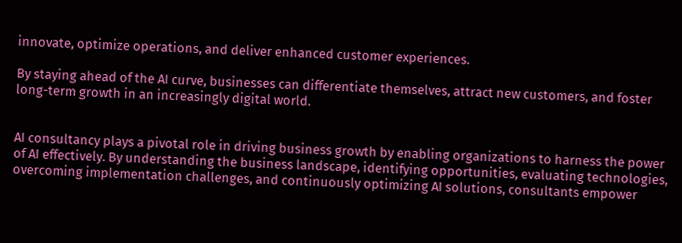innovate, optimize operations, and deliver enhanced customer experiences.

By staying ahead of the AI curve, businesses can differentiate themselves, attract new customers, and foster long-term growth in an increasingly digital world.


AI consultancy plays a pivotal role in driving business growth by enabling organizations to harness the power of AI effectively. By understanding the business landscape, identifying opportunities, evaluating technologies, overcoming implementation challenges, and continuously optimizing AI solutions, consultants empower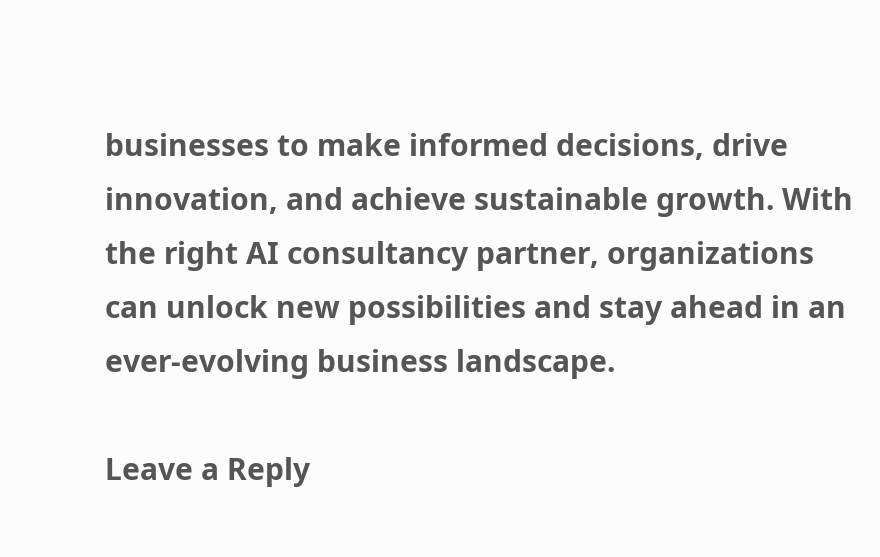businesses to make informed decisions, drive innovation, and achieve sustainable growth. With the right AI consultancy partner, organizations can unlock new possibilities and stay ahead in an ever-evolving business landscape.

Leave a Reply